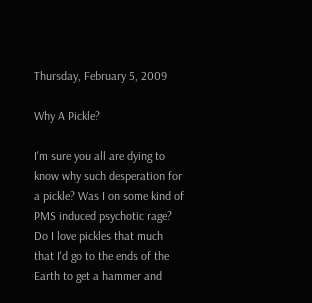Thursday, February 5, 2009

Why A Pickle?

I'm sure you all are dying to know why such desperation for a pickle? Was I on some kind of PMS induced psychotic rage? Do I love pickles that much that I'd go to the ends of the Earth to get a hammer and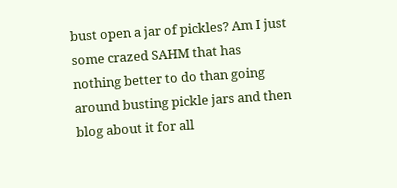bust open a jar of pickles? Am I just some crazed SAHM that has nothing better to do than going around busting pickle jars and then blog about it for all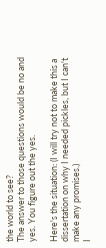the world to see?
The answer to those questions would be no and yes. You figure out the yes.

Here's the situation: (I will try not to make this a dissertation on why I needed pickles, but I can't make any promises.)
I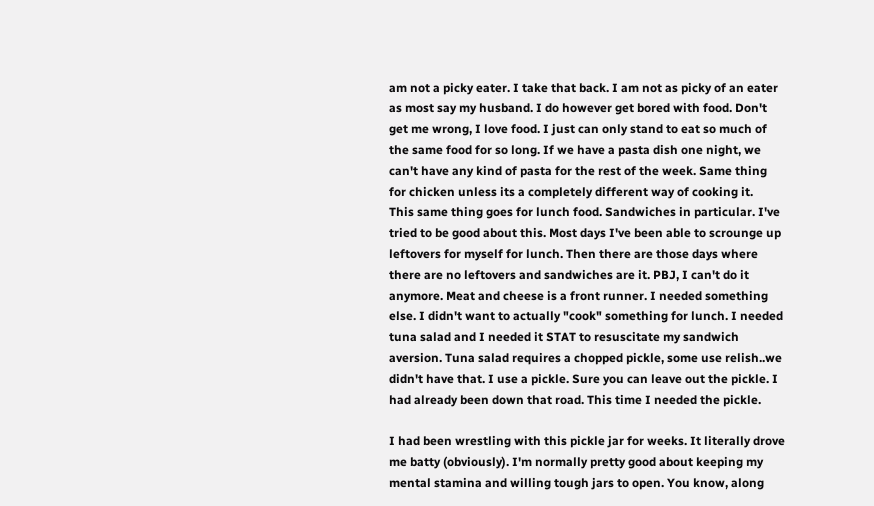am not a picky eater. I take that back. I am not as picky of an eater as most say my husband. I do however get bored with food. Don't get me wrong, I love food. I just can only stand to eat so much of the same food for so long. If we have a pasta dish one night, we can't have any kind of pasta for the rest of the week. Same thing for chicken unless its a completely different way of cooking it.
This same thing goes for lunch food. Sandwiches in particular. I've tried to be good about this. Most days I've been able to scrounge up leftovers for myself for lunch. Then there are those days where there are no leftovers and sandwiches are it. PBJ, I can't do it anymore. Meat and cheese is a front runner. I needed something else. I didn't want to actually "cook" something for lunch. I needed tuna salad and I needed it STAT to resuscitate my sandwich aversion. Tuna salad requires a chopped pickle, some use relish..we didn't have that. I use a pickle. Sure you can leave out the pickle. I had already been down that road. This time I needed the pickle.

I had been wrestling with this pickle jar for weeks. It literally drove me batty (obviously). I'm normally pretty good about keeping my mental stamina and willing tough jars to open. You know, along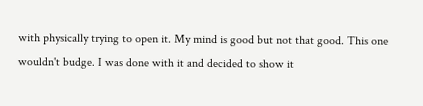with physically trying to open it. My mind is good but not that good. This one wouldn't budge. I was done with it and decided to show it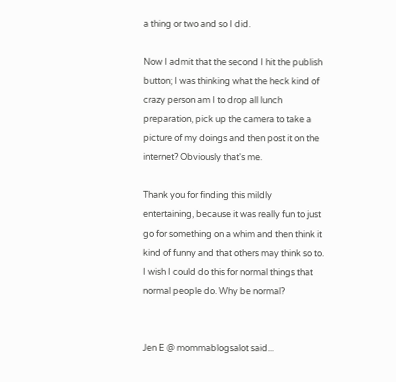a thing or two and so I did.

Now I admit that the second I hit the publish button; I was thinking what the heck kind of crazy person am I to drop all lunch preparation, pick up the camera to take a picture of my doings and then post it on the internet? Obviously that's me.

Thank you for finding this mildly entertaining, because it was really fun to just go for something on a whim and then think it kind of funny and that others may think so to. I wish I could do this for normal things that normal people do. Why be normal?


Jen E @ mommablogsalot said...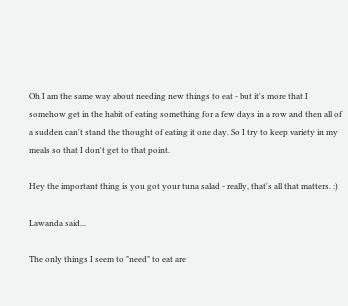Oh I am the same way about needing new things to eat - but it's more that I somehow get in the habit of eating something for a few days in a row and then all of a sudden can't stand the thought of eating it one day. So I try to keep variety in my meals so that I don't get to that point.

Hey the important thing is you got your tuna salad - really, that's all that matters. :)

Lawanda said...

The only things I seem to "need" to eat are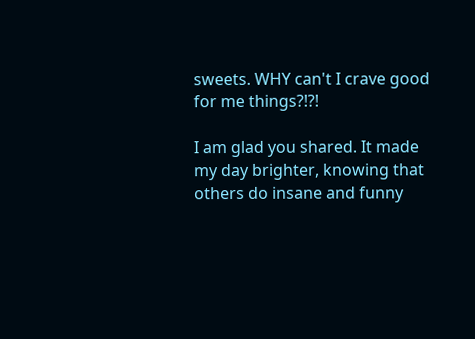sweets. WHY can't I crave good for me things?!?!

I am glad you shared. It made my day brighter, knowing that others do insane and funny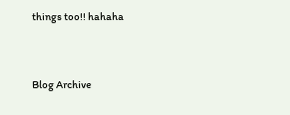things too!! hahaha


Blog Archive